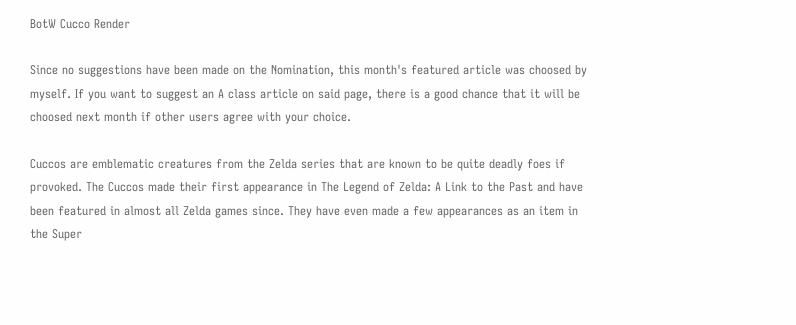BotW Cucco Render

Since no suggestions have been made on the Nomination, this month's featured article was choosed by myself. If you want to suggest an A class article on said page, there is a good chance that it will be choosed next month if other users agree with your choice.

Cuccos are emblematic creatures from the Zelda series that are known to be quite deadly foes if provoked. The Cuccos made their first appearance in The Legend of Zelda: A Link to the Past and have been featured in almost all Zelda games since. They have even made a few appearances as an item in the Super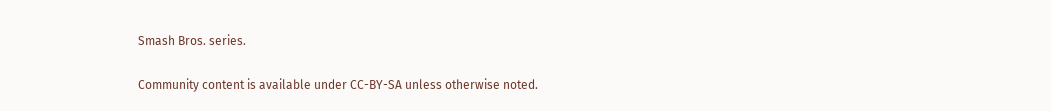Smash Bros. series.

Community content is available under CC-BY-SA unless otherwise noted.